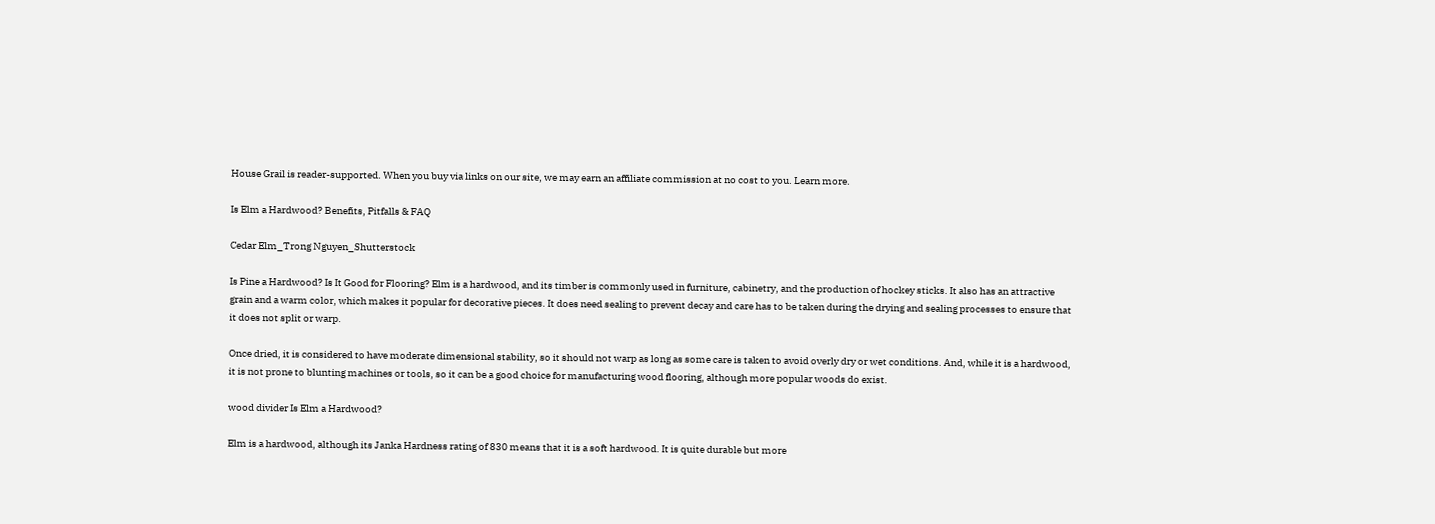House Grail is reader-supported. When you buy via links on our site, we may earn an affiliate commission at no cost to you. Learn more.

Is Elm a Hardwood? Benefits, Pitfalls & FAQ

Cedar Elm_Trong Nguyen_Shutterstock

Is Pine a Hardwood? Is It Good for Flooring? Elm is a hardwood, and its timber is commonly used in furniture, cabinetry, and the production of hockey sticks. It also has an attractive grain and a warm color, which makes it popular for decorative pieces. It does need sealing to prevent decay and care has to be taken during the drying and sealing processes to ensure that it does not split or warp.

Once dried, it is considered to have moderate dimensional stability, so it should not warp as long as some care is taken to avoid overly dry or wet conditions. And, while it is a hardwood, it is not prone to blunting machines or tools, so it can be a good choice for manufacturing wood flooring, although more popular woods do exist.

wood divider Is Elm a Hardwood?

Elm is a hardwood, although its Janka Hardness rating of 830 means that it is a soft hardwood. It is quite durable but more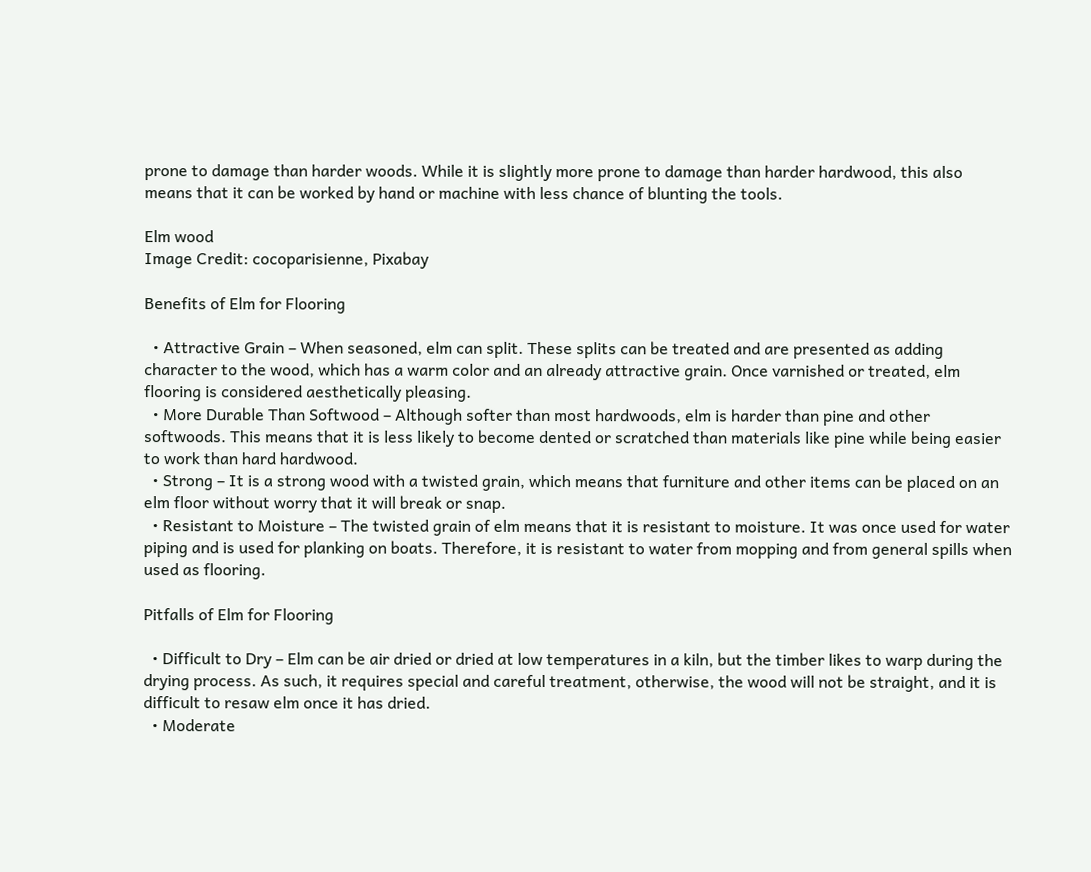prone to damage than harder woods. While it is slightly more prone to damage than harder hardwood, this also means that it can be worked by hand or machine with less chance of blunting the tools.

Elm wood
Image Credit: cocoparisienne, Pixabay

Benefits of Elm for Flooring

  • Attractive Grain – When seasoned, elm can split. These splits can be treated and are presented as adding character to the wood, which has a warm color and an already attractive grain. Once varnished or treated, elm flooring is considered aesthetically pleasing.
  • More Durable Than Softwood – Although softer than most hardwoods, elm is harder than pine and other softwoods. This means that it is less likely to become dented or scratched than materials like pine while being easier to work than hard hardwood.
  • Strong – It is a strong wood with a twisted grain, which means that furniture and other items can be placed on an elm floor without worry that it will break or snap.
  • Resistant to Moisture – The twisted grain of elm means that it is resistant to moisture. It was once used for water piping and is used for planking on boats. Therefore, it is resistant to water from mopping and from general spills when used as flooring.

Pitfalls of Elm for Flooring

  • Difficult to Dry – Elm can be air dried or dried at low temperatures in a kiln, but the timber likes to warp during the drying process. As such, it requires special and careful treatment, otherwise, the wood will not be straight, and it is difficult to resaw elm once it has dried.
  • Moderate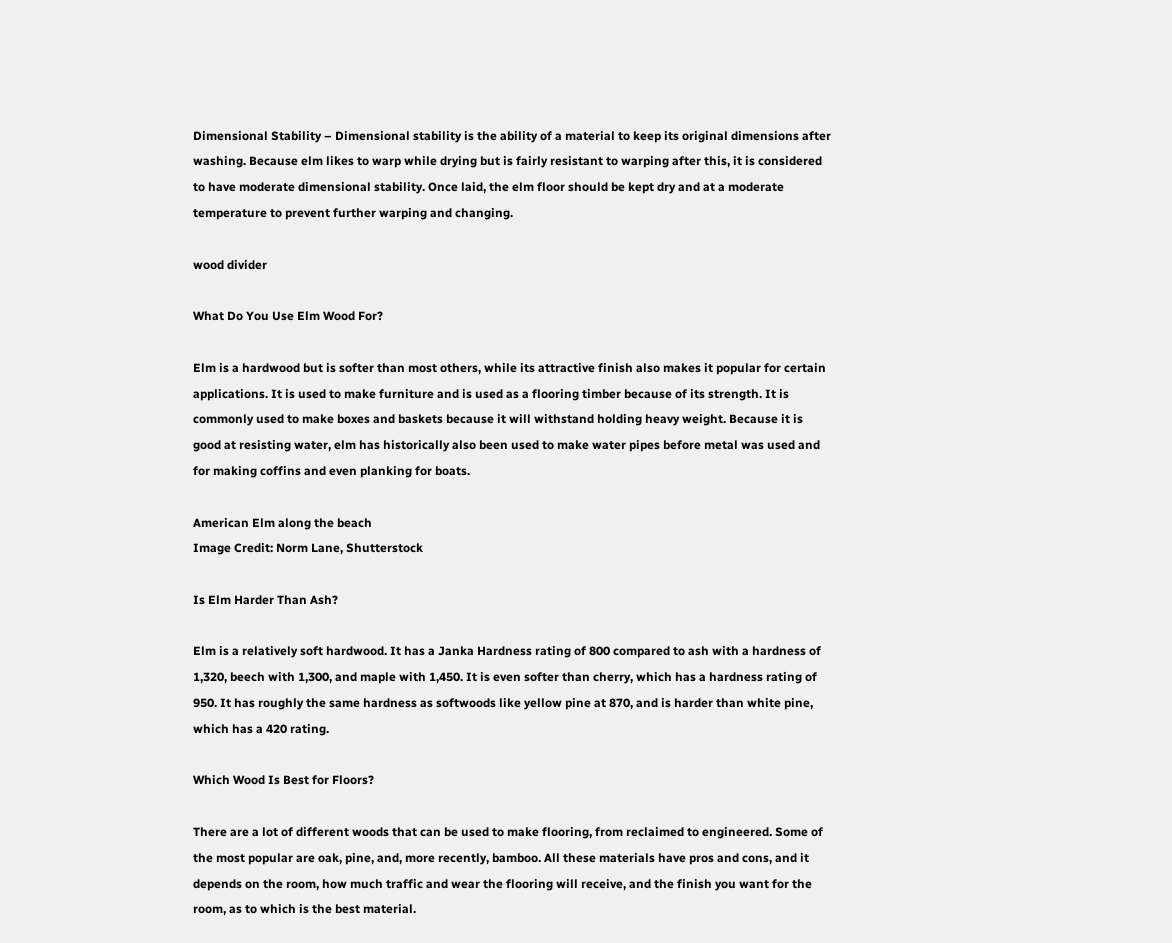Dimensional Stability – Dimensional stability is the ability of a material to keep its original dimensions after washing. Because elm likes to warp while drying but is fairly resistant to warping after this, it is considered to have moderate dimensional stability. Once laid, the elm floor should be kept dry and at a moderate temperature to prevent further warping and changing.

wood divider

What Do You Use Elm Wood For?

Elm is a hardwood but is softer than most others, while its attractive finish also makes it popular for certain applications. It is used to make furniture and is used as a flooring timber because of its strength. It is commonly used to make boxes and baskets because it will withstand holding heavy weight. Because it is good at resisting water, elm has historically also been used to make water pipes before metal was used and for making coffins and even planking for boats.

American Elm along the beach
Image Credit: Norm Lane, Shutterstock

Is Elm Harder Than Ash?

Elm is a relatively soft hardwood. It has a Janka Hardness rating of 800 compared to ash with a hardness of 1,320, beech with 1,300, and maple with 1,450. It is even softer than cherry, which has a hardness rating of 950. It has roughly the same hardness as softwoods like yellow pine at 870, and is harder than white pine, which has a 420 rating.

Which Wood Is Best for Floors?

There are a lot of different woods that can be used to make flooring, from reclaimed to engineered. Some of the most popular are oak, pine, and, more recently, bamboo. All these materials have pros and cons, and it depends on the room, how much traffic and wear the flooring will receive, and the finish you want for the room, as to which is the best material.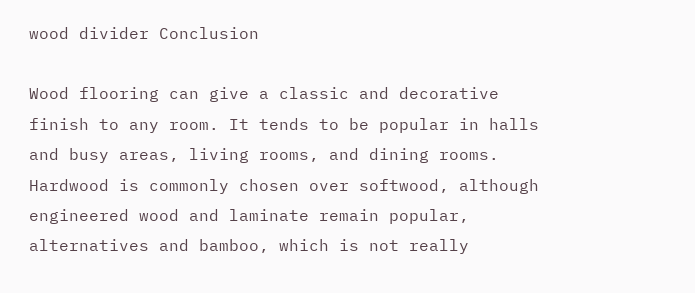wood divider Conclusion

Wood flooring can give a classic and decorative finish to any room. It tends to be popular in halls and busy areas, living rooms, and dining rooms. Hardwood is commonly chosen over softwood, although engineered wood and laminate remain popular, alternatives and bamboo, which is not really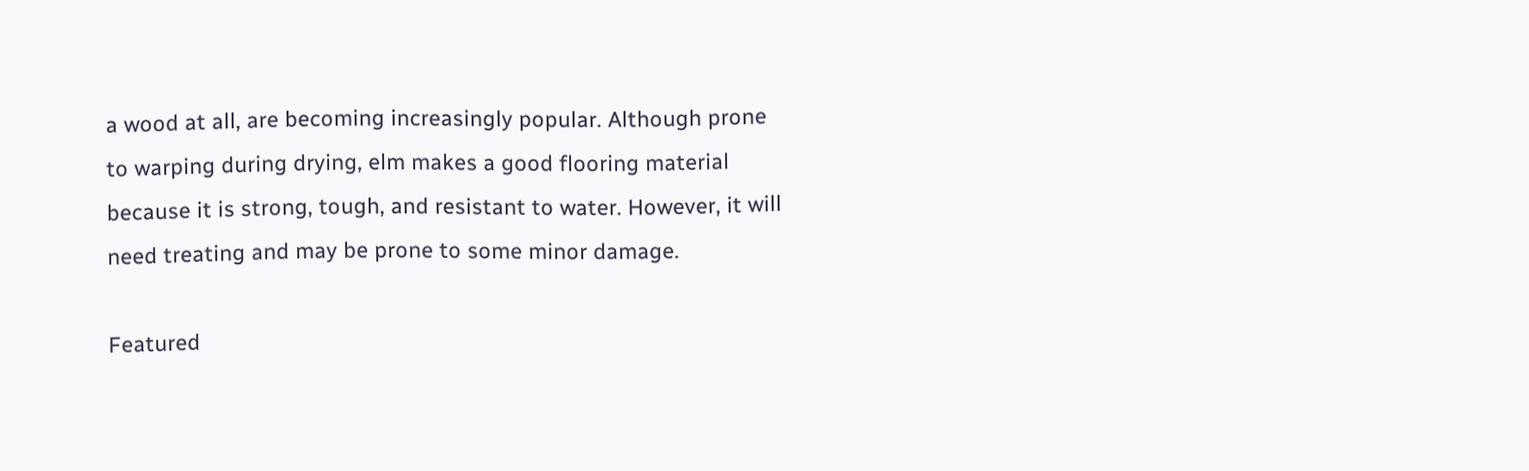a wood at all, are becoming increasingly popular. Although prone to warping during drying, elm makes a good flooring material because it is strong, tough, and resistant to water. However, it will need treating and may be prone to some minor damage.

Featured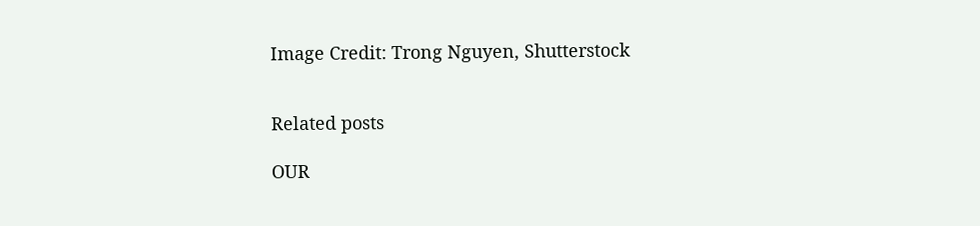Image Credit: Trong Nguyen, Shutterstock


Related posts

OUR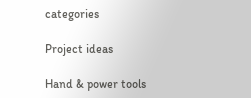categories

Project ideas

Hand & power tools